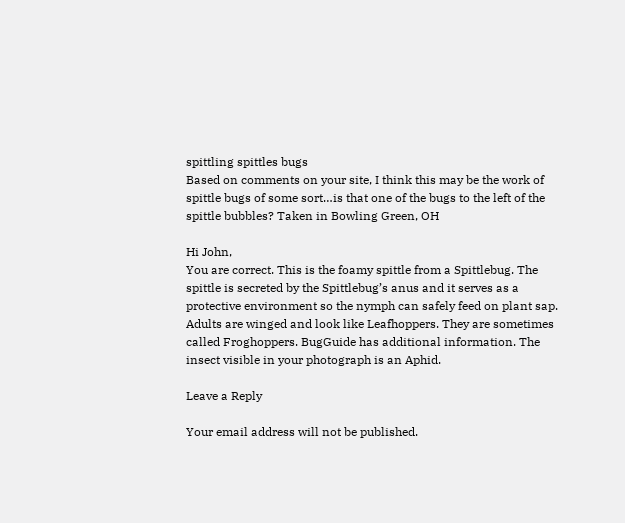spittling spittles bugs
Based on comments on your site, I think this may be the work of spittle bugs of some sort…is that one of the bugs to the left of the spittle bubbles? Taken in Bowling Green, OH

Hi John,
You are correct. This is the foamy spittle from a Spittlebug. The spittle is secreted by the Spittlebug’s anus and it serves as a protective environment so the nymph can safely feed on plant sap. Adults are winged and look like Leafhoppers. They are sometimes called Froghoppers. BugGuide has additional information. The insect visible in your photograph is an Aphid.

Leave a Reply

Your email address will not be published.